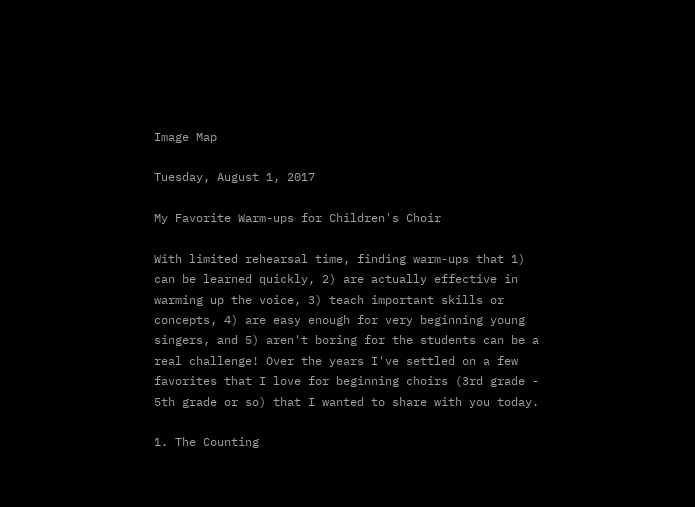Image Map

Tuesday, August 1, 2017

My Favorite Warm-ups for Children's Choir

With limited rehearsal time, finding warm-ups that 1) can be learned quickly, 2) are actually effective in warming up the voice, 3) teach important skills or concepts, 4) are easy enough for very beginning young singers, and 5) aren't boring for the students can be a real challenge! Over the years I've settled on a few favorites that I love for beginning choirs (3rd grade - 5th grade or so) that I wanted to share with you today.

1. The Counting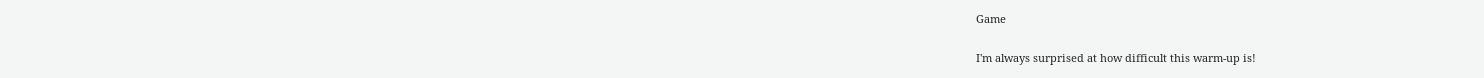Game

I'm always surprised at how difficult this warm-up is!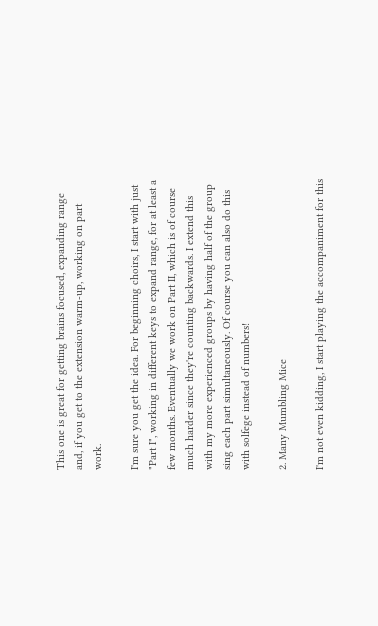This one is great for getting brains focused, expanding range and, if you get to the extension warm-up, working on part work.

I'm sure you get the idea. For beginning choirs, I start with just "Part I", working in different keys to expand range, for at least a few months. Eventually we work on Part II, which is of course much harder since they're counting backwards. I extend this with my more experienced groups by having half of the group sing each part simultaneously. Of course you can also do this with solfege instead of numbers!

2. Many Mumbling Mice

I'm not even kidding, I start playing the accompaniment for this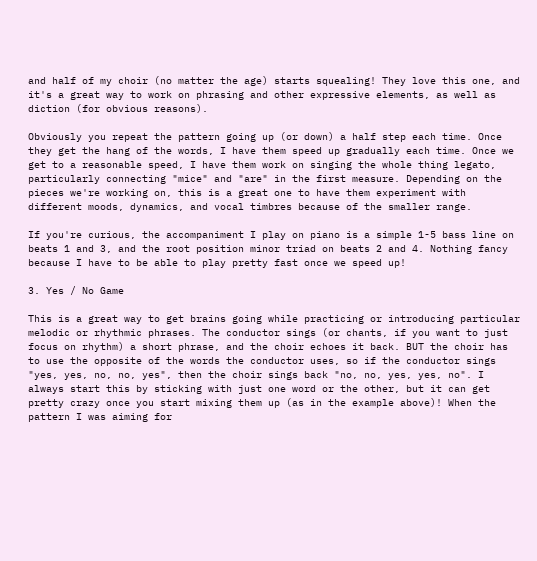and half of my choir (no matter the age) starts squealing! They love this one, and it's a great way to work on phrasing and other expressive elements, as well as diction (for obvious reasons).

Obviously you repeat the pattern going up (or down) a half step each time. Once they get the hang of the words, I have them speed up gradually each time. Once we get to a reasonable speed, I have them work on singing the whole thing legato, particularly connecting "mice" and "are" in the first measure. Depending on the pieces we're working on, this is a great one to have them experiment with different moods, dynamics, and vocal timbres because of the smaller range.

If you're curious, the accompaniment I play on piano is a simple 1-5 bass line on beats 1 and 3, and the root position minor triad on beats 2 and 4. Nothing fancy because I have to be able to play pretty fast once we speed up!

3. Yes / No Game

This is a great way to get brains going while practicing or introducing particular melodic or rhythmic phrases. The conductor sings (or chants, if you want to just focus on rhythm) a short phrase, and the choir echoes it back. BUT the choir has to use the opposite of the words the conductor uses, so if the conductor sings "yes, yes, no, no, yes", then the choir sings back "no, no, yes, yes, no". I always start this by sticking with just one word or the other, but it can get pretty crazy once you start mixing them up (as in the example above)! When the pattern I was aiming for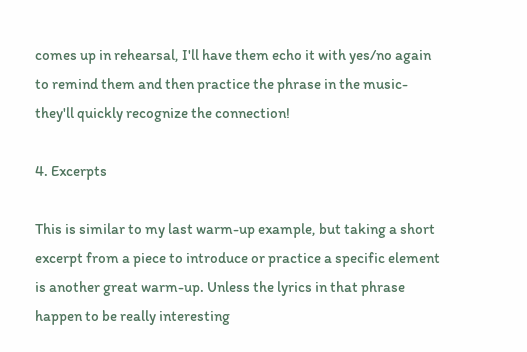comes up in rehearsal, I'll have them echo it with yes/no again to remind them and then practice the phrase in the music- they'll quickly recognize the connection!

4. Excerpts

This is similar to my last warm-up example, but taking a short excerpt from a piece to introduce or practice a specific element is another great warm-up. Unless the lyrics in that phrase happen to be really interesting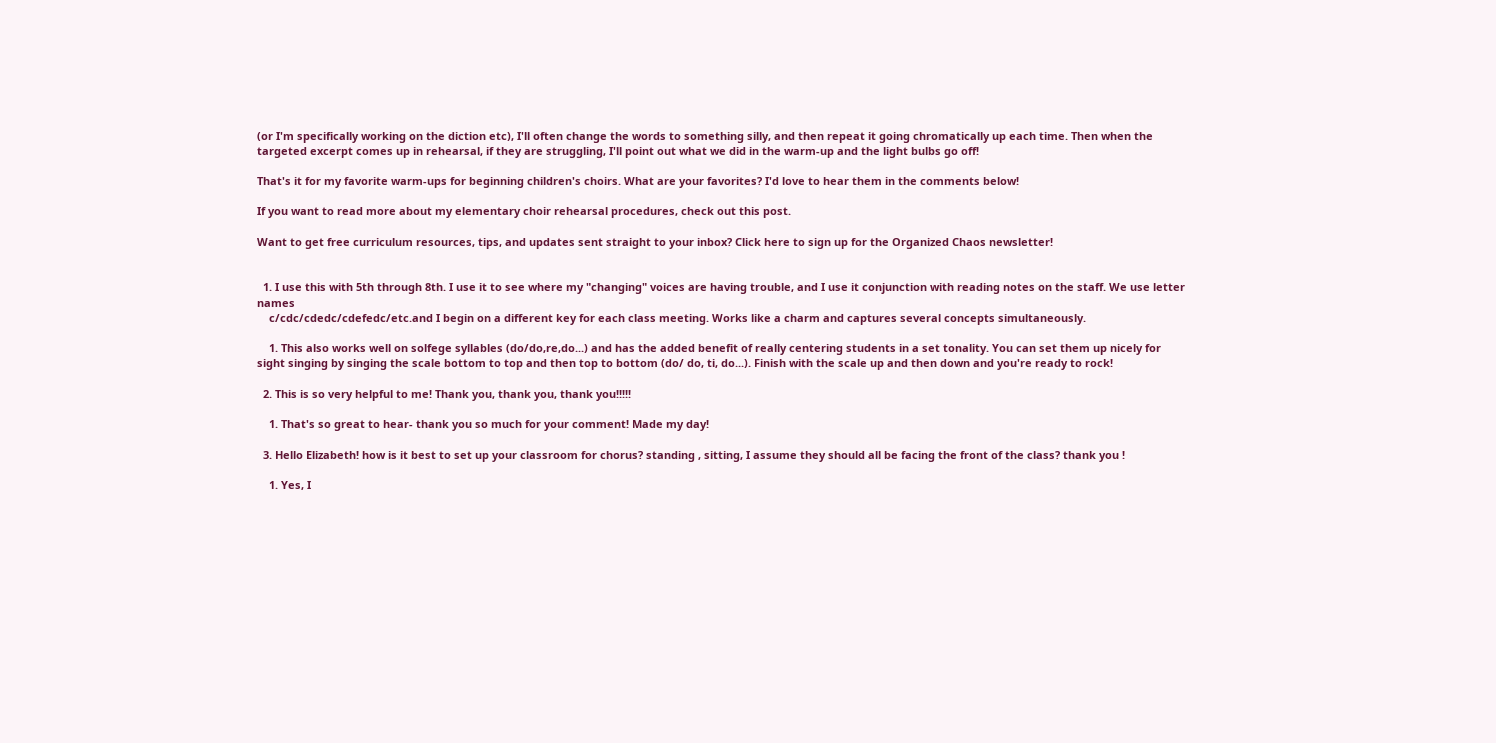(or I'm specifically working on the diction etc), I'll often change the words to something silly, and then repeat it going chromatically up each time. Then when the targeted excerpt comes up in rehearsal, if they are struggling, I'll point out what we did in the warm-up and the light bulbs go off!

That's it for my favorite warm-ups for beginning children's choirs. What are your favorites? I'd love to hear them in the comments below!

If you want to read more about my elementary choir rehearsal procedures, check out this post.

Want to get free curriculum resources, tips, and updates sent straight to your inbox? Click here to sign up for the Organized Chaos newsletter!


  1. I use this with 5th through 8th. I use it to see where my "changing" voices are having trouble, and I use it conjunction with reading notes on the staff. We use letter names
    c/cdc/cdedc/cdefedc/etc.and I begin on a different key for each class meeting. Works like a charm and captures several concepts simultaneously.

    1. This also works well on solfege syllables (do/do,re,do...) and has the added benefit of really centering students in a set tonality. You can set them up nicely for sight singing by singing the scale bottom to top and then top to bottom (do/ do, ti, do...). Finish with the scale up and then down and you're ready to rock!

  2. This is so very helpful to me! Thank you, thank you, thank you!!!!!

    1. That's so great to hear- thank you so much for your comment! Made my day!

  3. Hello Elizabeth! how is it best to set up your classroom for chorus? standing , sitting, I assume they should all be facing the front of the class? thank you !

    1. Yes, I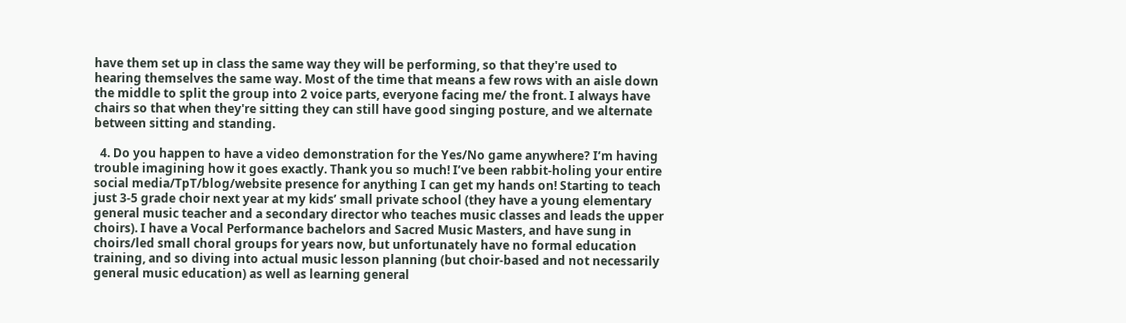have them set up in class the same way they will be performing, so that they're used to hearing themselves the same way. Most of the time that means a few rows with an aisle down the middle to split the group into 2 voice parts, everyone facing me/ the front. I always have chairs so that when they're sitting they can still have good singing posture, and we alternate between sitting and standing.

  4. Do you happen to have a video demonstration for the Yes/No game anywhere? I’m having trouble imagining how it goes exactly. Thank you so much! I’ve been rabbit-holing your entire social media/TpT/blog/website presence for anything I can get my hands on! Starting to teach just 3-5 grade choir next year at my kids’ small private school (they have a young elementary general music teacher and a secondary director who teaches music classes and leads the upper choirs). I have a Vocal Performance bachelors and Sacred Music Masters, and have sung in choirs/led small choral groups for years now, but unfortunately have no formal education training, and so diving into actual music lesson planning (but choir-based and not necessarily general music education) as well as learning general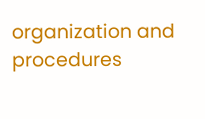organization and procedures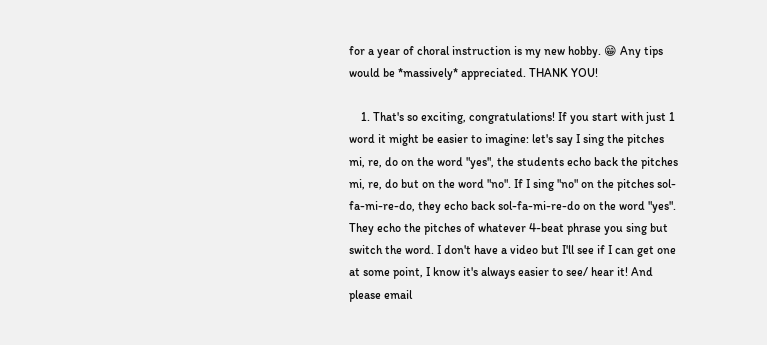for a year of choral instruction is my new hobby. 😁 Any tips would be *massively* appreciated. THANK YOU!

    1. That's so exciting, congratulations! If you start with just 1 word it might be easier to imagine: let's say I sing the pitches mi, re, do on the word "yes", the students echo back the pitches mi, re, do but on the word "no". If I sing "no" on the pitches sol-fa-mi-re-do, they echo back sol-fa-mi-re-do on the word "yes". They echo the pitches of whatever 4-beat phrase you sing but switch the word. I don't have a video but I'll see if I can get one at some point, I know it's always easier to see/ hear it! And please email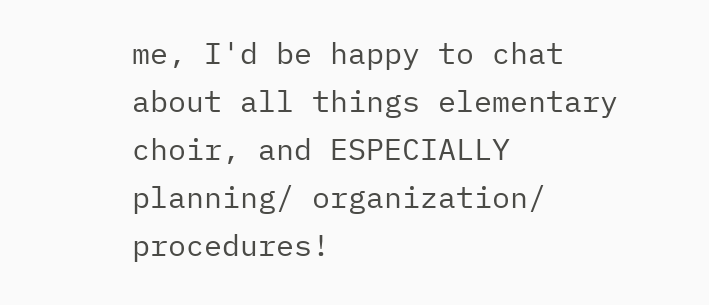me, I'd be happy to chat about all things elementary choir, and ESPECIALLY planning/ organization/ procedures!